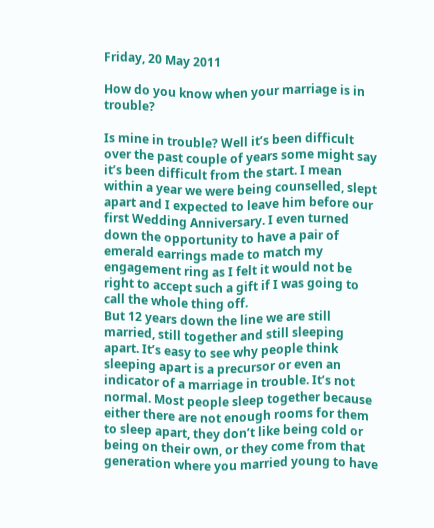Friday, 20 May 2011

How do you know when your marriage is in trouble?

Is mine in trouble? Well it’s been difficult over the past couple of years some might say it’s been difficult from the start. I mean within a year we were being counselled, slept apart and I expected to leave him before our first Wedding Anniversary. I even turned down the opportunity to have a pair of emerald earrings made to match my engagement ring as I felt it would not be right to accept such a gift if I was going to call the whole thing off.
But 12 years down the line we are still married, still together and still sleeping apart. It’s easy to see why people think sleeping apart is a precursor or even an indicator of a marriage in trouble. It’s not normal. Most people sleep together because either there are not enough rooms for them to sleep apart, they don’t like being cold or being on their own, or they come from that generation where you married young to have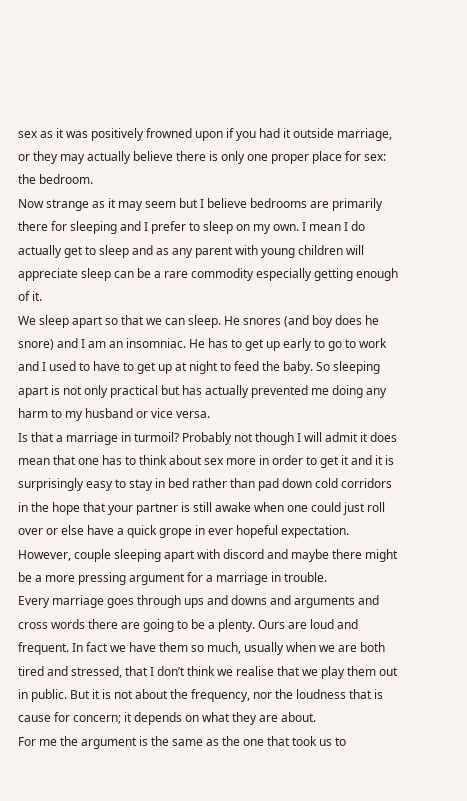sex as it was positively frowned upon if you had it outside marriage, or they may actually believe there is only one proper place for sex: the bedroom.
Now strange as it may seem but I believe bedrooms are primarily there for sleeping and I prefer to sleep on my own. I mean I do actually get to sleep and as any parent with young children will appreciate sleep can be a rare commodity especially getting enough of it.
We sleep apart so that we can sleep. He snores (and boy does he snore) and I am an insomniac. He has to get up early to go to work and I used to have to get up at night to feed the baby. So sleeping apart is not only practical but has actually prevented me doing any harm to my husband or vice versa.
Is that a marriage in turmoil? Probably not though I will admit it does mean that one has to think about sex more in order to get it and it is surprisingly easy to stay in bed rather than pad down cold corridors in the hope that your partner is still awake when one could just roll over or else have a quick grope in ever hopeful expectation.
However, couple sleeping apart with discord and maybe there might be a more pressing argument for a marriage in trouble.
Every marriage goes through ups and downs and arguments and cross words there are going to be a plenty. Ours are loud and frequent. In fact we have them so much, usually when we are both tired and stressed, that I don’t think we realise that we play them out in public. But it is not about the frequency, nor the loudness that is cause for concern; it depends on what they are about.
For me the argument is the same as the one that took us to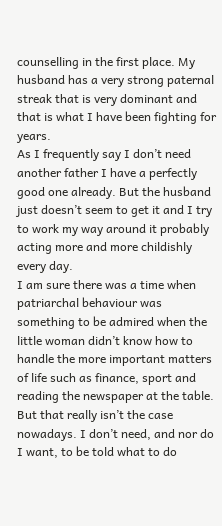counselling in the first place. My husband has a very strong paternal streak that is very dominant and that is what I have been fighting for years.
As I frequently say I don’t need another father I have a perfectly good one already. But the husband just doesn’t seem to get it and I try to work my way around it probably acting more and more childishly every day.
I am sure there was a time when patriarchal behaviour was something to be admired when the little woman didn’t know how to handle the more important matters of life such as finance, sport and reading the newspaper at the table. But that really isn’t the case nowadays. I don’t need, and nor do I want, to be told what to do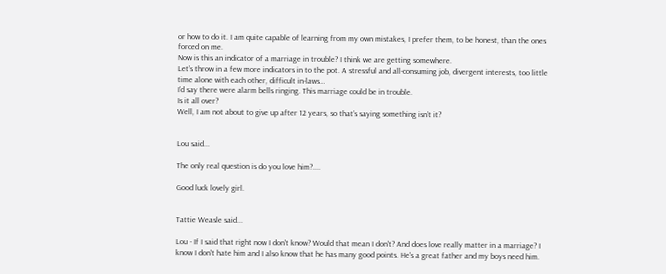or how to do it. I am quite capable of learning from my own mistakes, I prefer them, to be honest, than the ones forced on me.
Now is this an indicator of a marriage in trouble? I think we are getting somewhere.
Let’s throw in a few more indicators in to the pot. A stressful and all-consuming job, divergent interests, too little time alone with each other, difficult in-laws…
I’d say there were alarm bells ringing. This marriage could be in trouble.
Is it all over?
Well, I am not about to give up after 12 years, so that’s saying something isn’t it?


Lou said...

The only real question is do you love him?....

Good luck lovely girl.


Tattie Weasle said...

Lou - If I said that right now I don't know? Would that mean I don't? And does love really matter in a marriage? I know I don't hate him and I also know that he has many good points. He's a great father and my boys need him.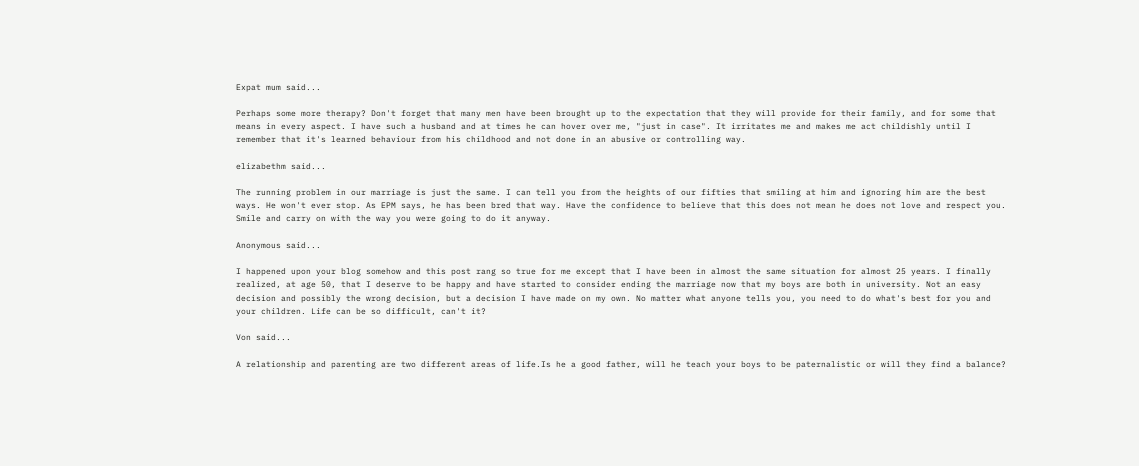Expat mum said...

Perhaps some more therapy? Don't forget that many men have been brought up to the expectation that they will provide for their family, and for some that means in every aspect. I have such a husband and at times he can hover over me, "just in case". It irritates me and makes me act childishly until I remember that it's learned behaviour from his childhood and not done in an abusive or controlling way.

elizabethm said...

The running problem in our marriage is just the same. I can tell you from the heights of our fifties that smiling at him and ignoring him are the best ways. He won't ever stop. As EPM says, he has been bred that way. Have the confidence to believe that this does not mean he does not love and respect you. Smile and carry on with the way you were going to do it anyway.

Anonymous said...

I happened upon your blog somehow and this post rang so true for me except that I have been in almost the same situation for almost 25 years. I finally realized, at age 50, that I deserve to be happy and have started to consider ending the marriage now that my boys are both in university. Not an easy decision and possibly the wrong decision, but a decision I have made on my own. No matter what anyone tells you, you need to do what's best for you and your children. Life can be so difficult, can't it?

Von said...

A relationship and parenting are two different areas of life.Is he a good father, will he teach your boys to be paternalistic or will they find a balance?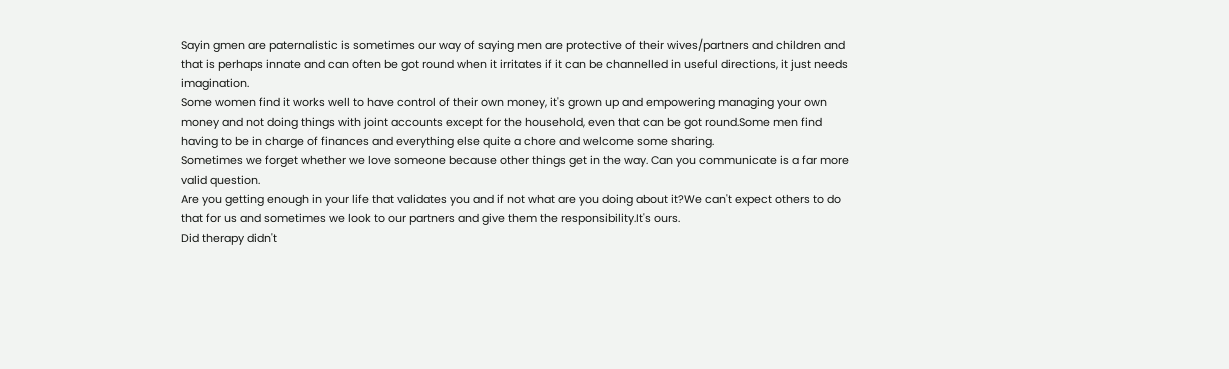Sayin gmen are paternalistic is sometimes our way of saying men are protective of their wives/partners and children and that is perhaps innate and can often be got round when it irritates if it can be channelled in useful directions, it just needs imagination.
Some women find it works well to have control of their own money, it's grown up and empowering managing your own money and not doing things with joint accounts except for the household, even that can be got round.Some men find having to be in charge of finances and everything else quite a chore and welcome some sharing.
Sometimes we forget whether we love someone because other things get in the way. Can you communicate is a far more valid question.
Are you getting enough in your life that validates you and if not what are you doing about it?We can't expect others to do that for us and sometimes we look to our partners and give them the responsibility.It's ours.
Did therapy didn't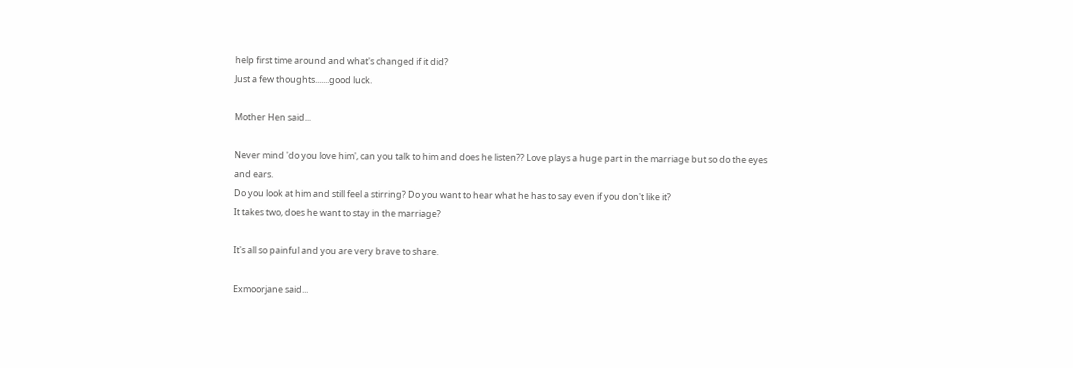help first time around and what's changed if it did?
Just a few thoughts.......good luck.

Mother Hen said...

Never mind 'do you love him', can you talk to him and does he listen?? Love plays a huge part in the marriage but so do the eyes and ears.
Do you look at him and still feel a stirring? Do you want to hear what he has to say even if you don't like it?
It takes two, does he want to stay in the marriage?

It's all so painful and you are very brave to share.

Exmoorjane said...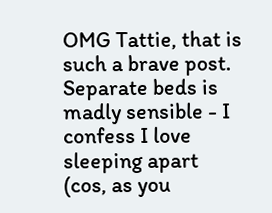OMG Tattie, that is such a brave post. Separate beds is madly sensible - I confess I love sleeping apart (cos, as you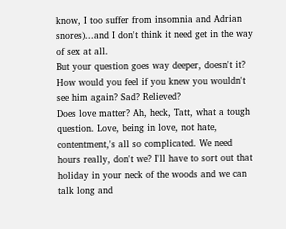know, I too suffer from insomnia and Adrian snores)...and I don't think it need get in the way of sex at all.
But your question goes way deeper, doesn't it? How would you feel if you knew you wouldn't see him again? Sad? Relieved?
Does love matter? Ah, heck, Tatt, what a tough question. Love, being in love, not hate, contentment,'s all so complicated. We need hours really, don't we? I'll have to sort out that holiday in your neck of the woods and we can talk long and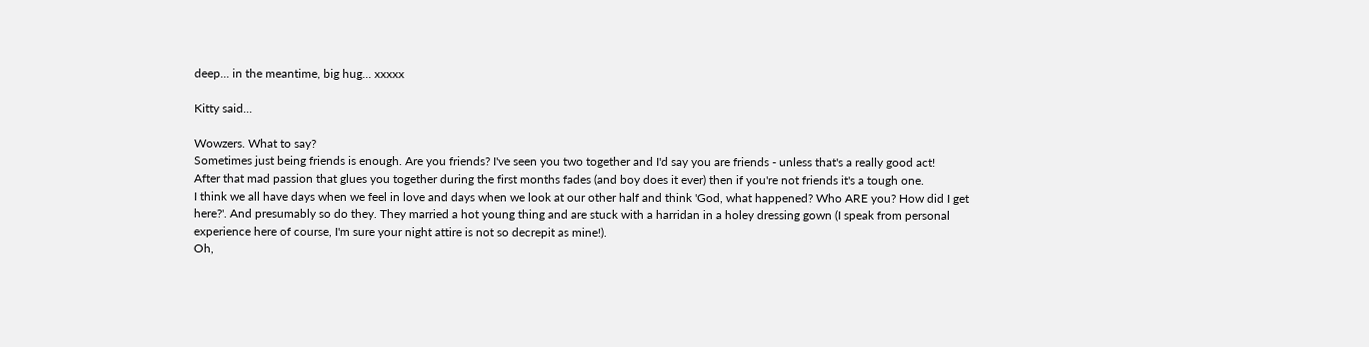deep... in the meantime, big hug... xxxxx

Kitty said...

Wowzers. What to say?
Sometimes just being friends is enough. Are you friends? I've seen you two together and I'd say you are friends - unless that's a really good act!
After that mad passion that glues you together during the first months fades (and boy does it ever) then if you're not friends it's a tough one.
I think we all have days when we feel in love and days when we look at our other half and think 'God, what happened? Who ARE you? How did I get here?'. And presumably so do they. They married a hot young thing and are stuck with a harridan in a holey dressing gown (I speak from personal experience here of course, I'm sure your night attire is not so decrepit as mine!).
Oh,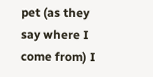pet (as they say where I come from) I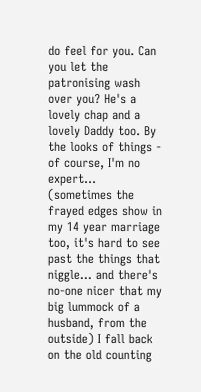do feel for you. Can you let the patronising wash over you? He's a lovely chap and a lovely Daddy too. By the looks of things - of course, I'm no expert... (sometimes the frayed edges show in my 14 year marriage too, it's hard to see past the things that niggle... and there's no-one nicer that my big lummock of a husband, from the outside) I fall back on the old counting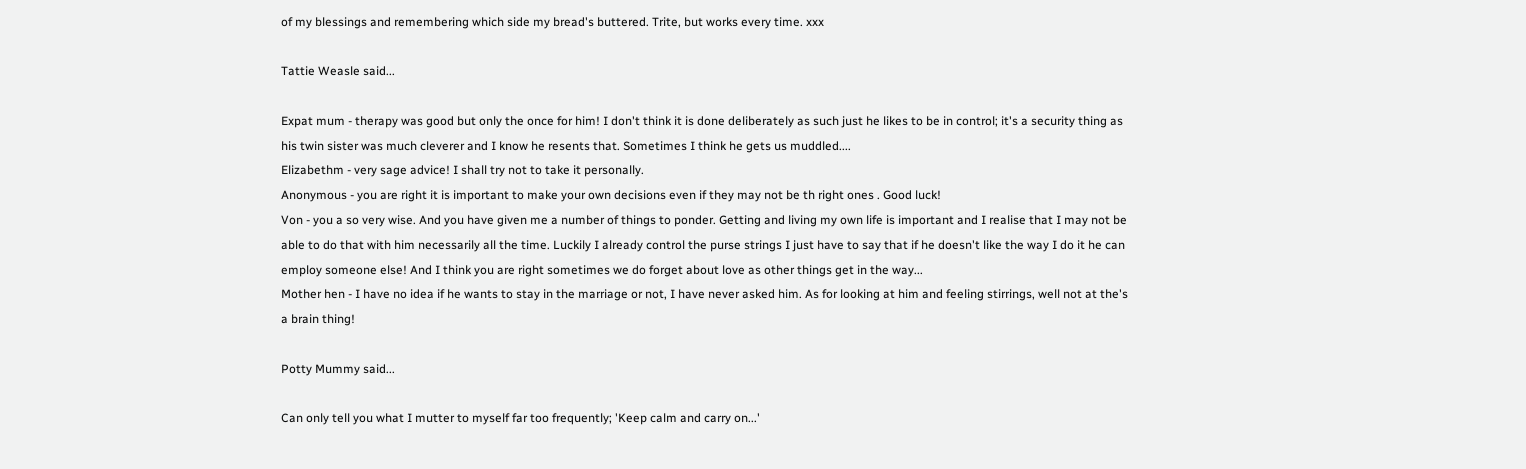of my blessings and remembering which side my bread's buttered. Trite, but works every time. xxx

Tattie Weasle said...

Expat mum - therapy was good but only the once for him! I don't think it is done deliberately as such just he likes to be in control; it's a security thing as his twin sister was much cleverer and I know he resents that. Sometimes I think he gets us muddled....
Elizabethm - very sage advice! I shall try not to take it personally.
Anonymous - you are right it is important to make your own decisions even if they may not be th right ones . Good luck!
Von - you a so very wise. And you have given me a number of things to ponder. Getting and living my own life is important and I realise that I may not be able to do that with him necessarily all the time. Luckily I already control the purse strings I just have to say that if he doesn't like the way I do it he can employ someone else! And I think you are right sometimes we do forget about love as other things get in the way...
Mother hen - I have no idea if he wants to stay in the marriage or not, I have never asked him. As for looking at him and feeling stirrings, well not at the's a brain thing!

Potty Mummy said...

Can only tell you what I mutter to myself far too frequently; 'Keep calm and carry on...'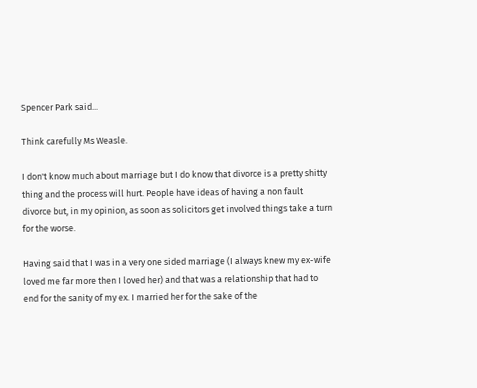Spencer Park said...

Think carefully Ms Weasle.

I don't know much about marriage but I do know that divorce is a pretty shitty thing and the process will hurt. People have ideas of having a non fault divorce but, in my opinion, as soon as solicitors get involved things take a turn for the worse.

Having said that I was in a very one sided marriage (I always knew my ex-wife loved me far more then I loved her) and that was a relationship that had to end for the sanity of my ex. I married her for the sake of the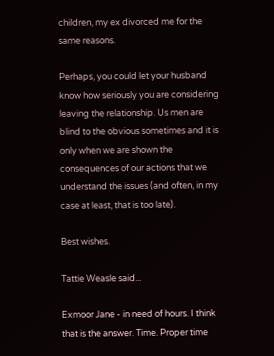children, my ex divorced me for the same reasons.

Perhaps, you could let your husband know how seriously you are considering leaving the relationship. Us men are blind to the obvious sometimes and it is only when we are shown the consequences of our actions that we understand the issues (and often, in my case at least, that is too late).

Best wishes.

Tattie Weasle said...

Exmoor Jane - in need of hours. I think that is the answer. Time. Proper time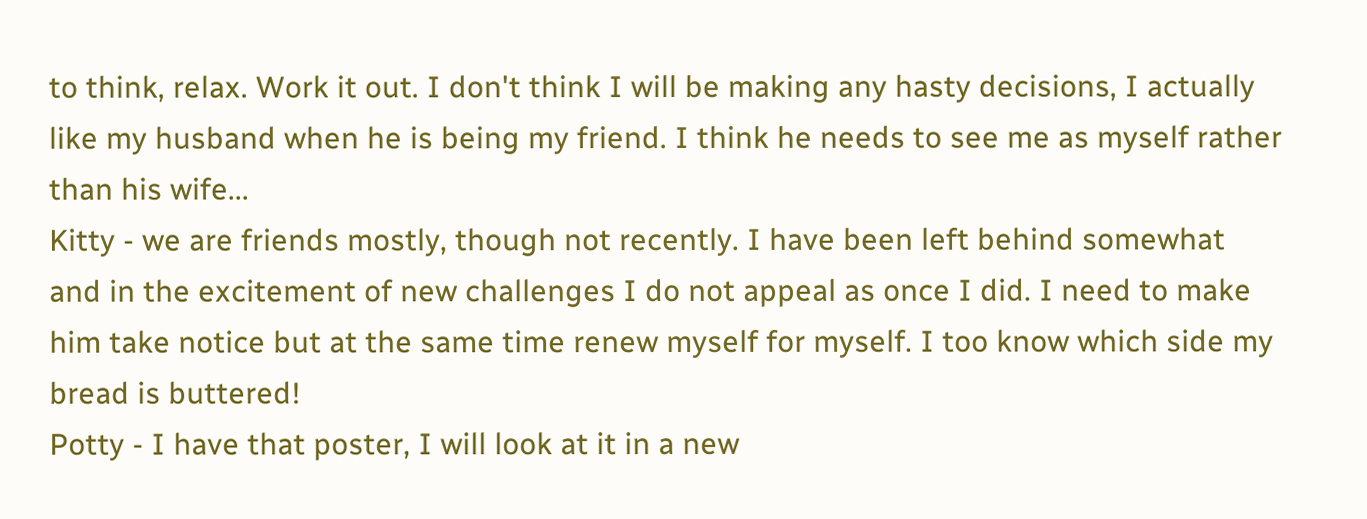to think, relax. Work it out. I don't think I will be making any hasty decisions, I actually like my husband when he is being my friend. I think he needs to see me as myself rather than his wife...
Kitty - we are friends mostly, though not recently. I have been left behind somewhat and in the excitement of new challenges I do not appeal as once I did. I need to make him take notice but at the same time renew myself for myself. I too know which side my bread is buttered!
Potty - I have that poster, I will look at it in a new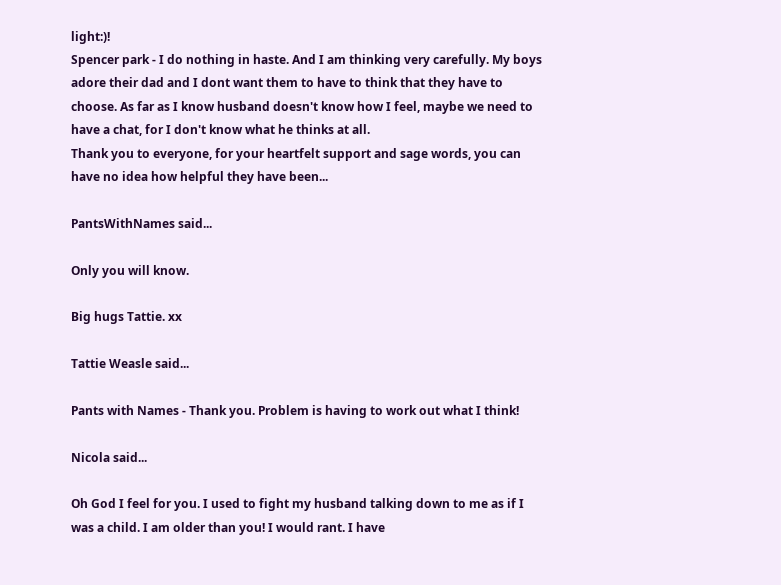light:)!
Spencer park - I do nothing in haste. And I am thinking very carefully. My boys adore their dad and I dont want them to have to think that they have to choose. As far as I know husband doesn't know how I feel, maybe we need to have a chat, for I don't know what he thinks at all.
Thank you to everyone, for your heartfelt support and sage words, you can have no idea how helpful they have been...

PantsWithNames said...

Only you will know.

Big hugs Tattie. xx

Tattie Weasle said...

Pants with Names - Thank you. Problem is having to work out what I think!

Nicola said...

Oh God I feel for you. I used to fight my husband talking down to me as if I was a child. I am older than you! I would rant. I have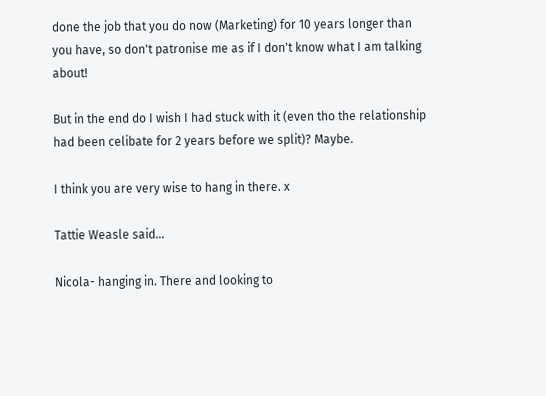done the job that you do now (Marketing) for 10 years longer than you have, so don't patronise me as if I don't know what I am talking about!

But in the end do I wish I had stuck with it (even tho the relationship had been celibate for 2 years before we split)? Maybe.

I think you are very wise to hang in there. x

Tattie Weasle said...

Nicola- hanging in. There and looking to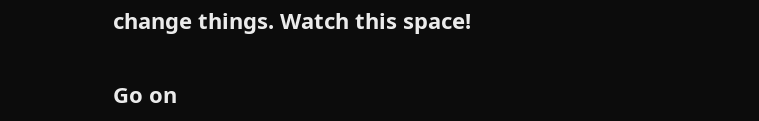change things. Watch this space!

Go on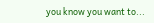you know you want to...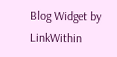Blog Widget by LinkWithin